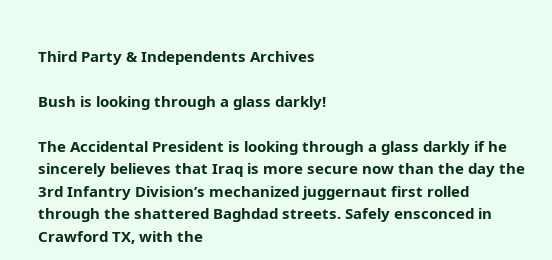Third Party & Independents Archives

Bush is looking through a glass darkly!

The Accidental President is looking through a glass darkly if he sincerely believes that Iraq is more secure now than the day the 3rd Infantry Division’s mechanized juggernaut first rolled through the shattered Baghdad streets. Safely ensconced in Crawford TX, with the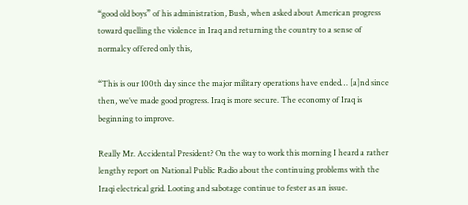“good old boys” of his administration, Bush, when asked about American progress toward quelling the violence in Iraq and returning the country to a sense of normalcy offered only this,

“This is our 100th day since the major military operations have ended… [a]nd since then, we’ve made good progress. Iraq is more secure. The economy of Iraq is beginning to improve.

Really Mr. Accidental President? On the way to work this morning I heard a rather lengthy report on National Public Radio about the continuing problems with the Iraqi electrical grid. Looting and sabotage continue to fester as an issue.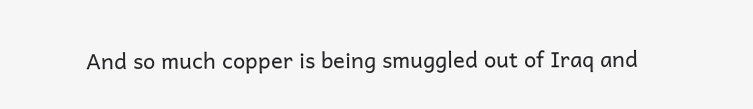And so much copper is being smuggled out of Iraq and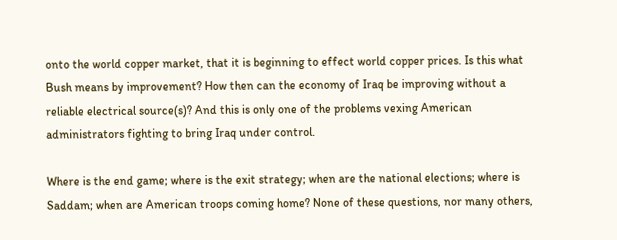onto the world copper market, that it is beginning to effect world copper prices. Is this what Bush means by improvement? How then can the economy of Iraq be improving without a reliable electrical source(s)? And this is only one of the problems vexing American administrators fighting to bring Iraq under control.

Where is the end game; where is the exit strategy; when are the national elections; where is Saddam; when are American troops coming home? None of these questions, nor many others,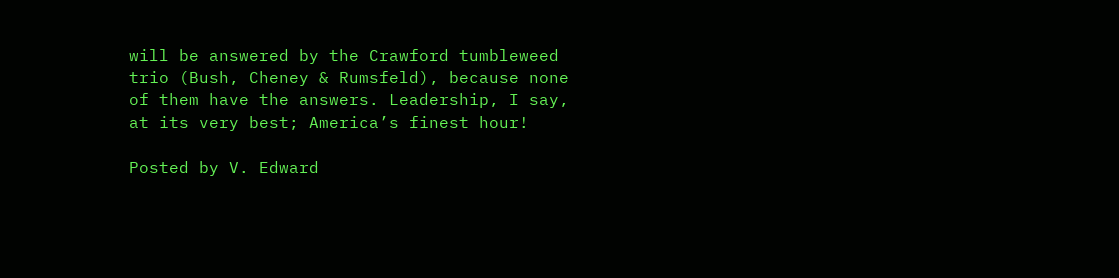will be answered by the Crawford tumbleweed trio (Bush, Cheney & Rumsfeld), because none of them have the answers. Leadership, I say, at its very best; America’s finest hour!

Posted by V. Edward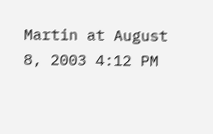Martin at August 8, 2003 4:12 PM